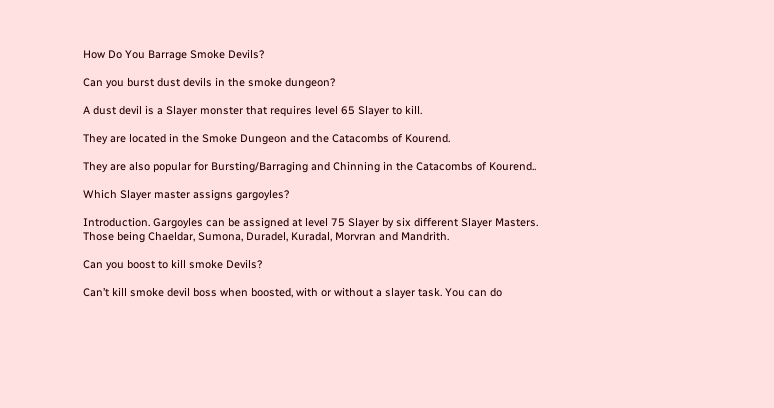How Do You Barrage Smoke Devils?

Can you burst dust devils in the smoke dungeon?

A dust devil is a Slayer monster that requires level 65 Slayer to kill.

They are located in the Smoke Dungeon and the Catacombs of Kourend.

They are also popular for Bursting/Barraging and Chinning in the Catacombs of Kourend..

Which Slayer master assigns gargoyles?

Introduction. Gargoyles can be assigned at level 75 Slayer by six different Slayer Masters. Those being Chaeldar, Sumona, Duradel, Kuradal, Morvran and Mandrith.

Can you boost to kill smoke Devils?

Can’t kill smoke devil boss when boosted, with or without a slayer task. You can do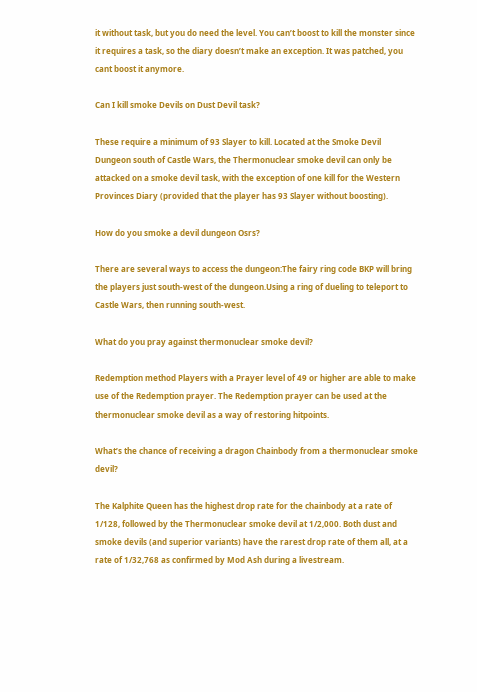it without task, but you do need the level. You can’t boost to kill the monster since it requires a task, so the diary doesn’t make an exception. It was patched, you cant boost it anymore.

Can I kill smoke Devils on Dust Devil task?

These require a minimum of 93 Slayer to kill. Located at the Smoke Devil Dungeon south of Castle Wars, the Thermonuclear smoke devil can only be attacked on a smoke devil task, with the exception of one kill for the Western Provinces Diary (provided that the player has 93 Slayer without boosting).

How do you smoke a devil dungeon Osrs?

There are several ways to access the dungeon:The fairy ring code BKP will bring the players just south-west of the dungeon.Using a ring of dueling to teleport to Castle Wars, then running south-west.

What do you pray against thermonuclear smoke devil?

Redemption method Players with a Prayer level of 49 or higher are able to make use of the Redemption prayer. The Redemption prayer can be used at the thermonuclear smoke devil as a way of restoring hitpoints.

What’s the chance of receiving a dragon Chainbody from a thermonuclear smoke devil?

The Kalphite Queen has the highest drop rate for the chainbody at a rate of 1/128, followed by the Thermonuclear smoke devil at 1/2,000. Both dust and smoke devils (and superior variants) have the rarest drop rate of them all, at a rate of 1/32,768 as confirmed by Mod Ash during a livestream.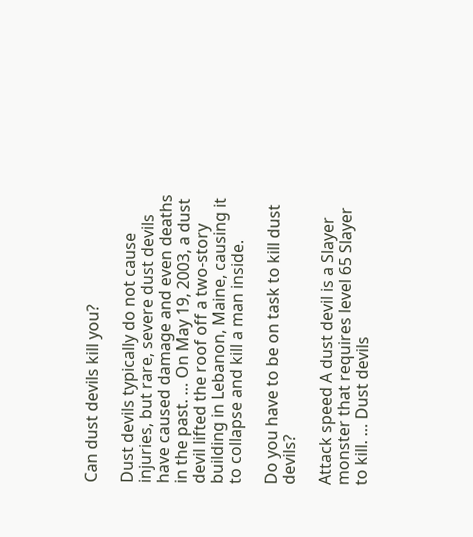Can dust devils kill you?

Dust devils typically do not cause injuries, but rare, severe dust devils have caused damage and even deaths in the past. … On May 19, 2003, a dust devil lifted the roof off a two-story building in Lebanon, Maine, causing it to collapse and kill a man inside.

Do you have to be on task to kill dust devils?

Attack speed A dust devil is a Slayer monster that requires level 65 Slayer to kill. … Dust devils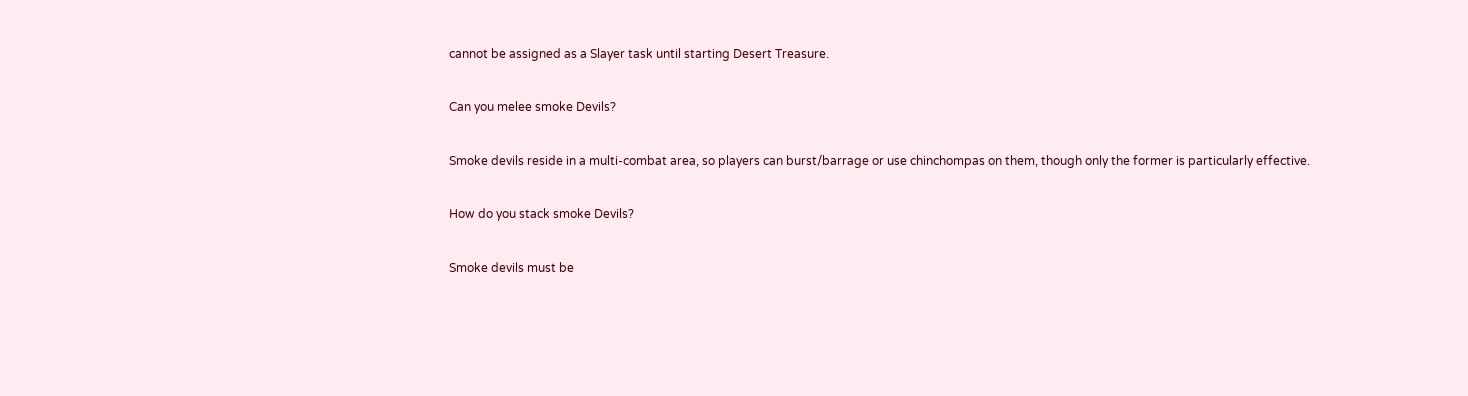cannot be assigned as a Slayer task until starting Desert Treasure.

Can you melee smoke Devils?

Smoke devils reside in a multi-combat area, so players can burst/barrage or use chinchompas on them, though only the former is particularly effective.

How do you stack smoke Devils?

Smoke devils must be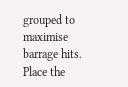grouped to maximise barrage hits. Place the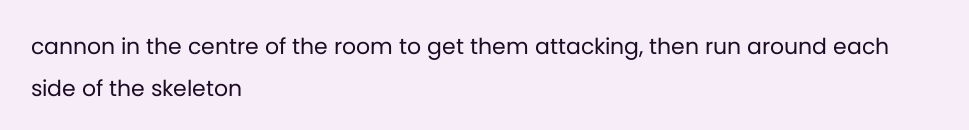cannon in the centre of the room to get them attacking, then run around each side of the skeleton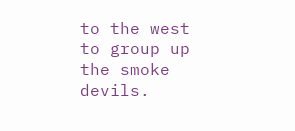to the west to group up the smoke devils.